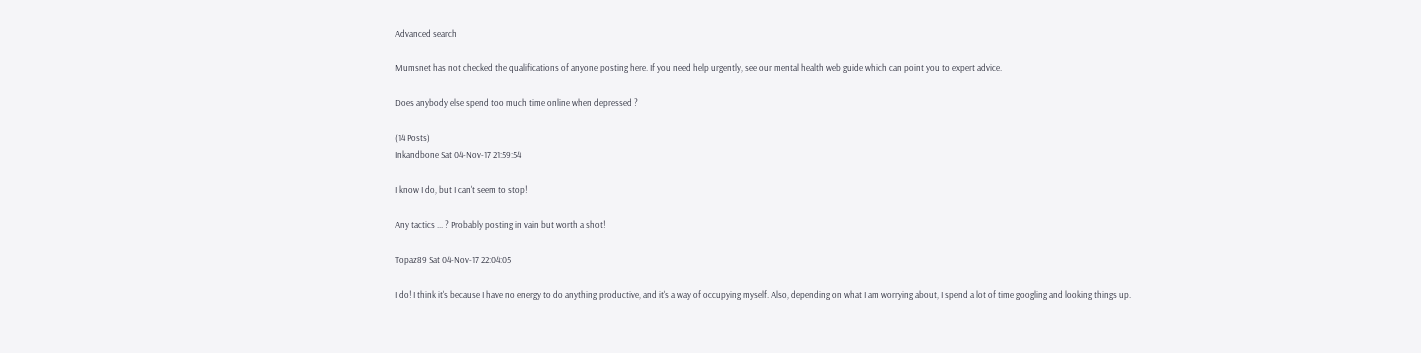Advanced search

Mumsnet has not checked the qualifications of anyone posting here. If you need help urgently, see our mental health web guide which can point you to expert advice.

Does anybody else spend too much time online when depressed ?

(14 Posts)
Inkandbone Sat 04-Nov-17 21:59:54

I know I do, but I can't seem to stop!

Any tactics ... ? Probably posting in vain but worth a shot!

Topaz89 Sat 04-Nov-17 22:04:05

I do! I think it's because I have no energy to do anything productive, and it's a way of occupying myself. Also, depending on what I am worrying about, I spend a lot of time googling and looking things up.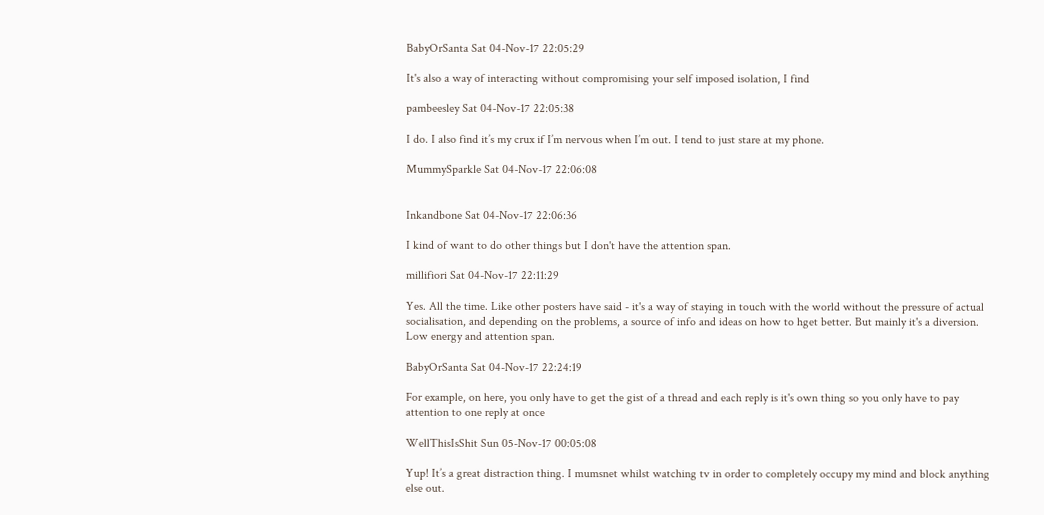BabyOrSanta Sat 04-Nov-17 22:05:29

It's also a way of interacting without compromising your self imposed isolation, I find

pambeesley Sat 04-Nov-17 22:05:38

I do. I also find it’s my crux if I’m nervous when I’m out. I tend to just stare at my phone.

MummySparkle Sat 04-Nov-17 22:06:08


Inkandbone Sat 04-Nov-17 22:06:36

I kind of want to do other things but I don't have the attention span.

millifiori Sat 04-Nov-17 22:11:29

Yes. All the time. Like other posters have said - it's a way of staying in touch with the world without the pressure of actual socialisation, and depending on the problems, a source of info and ideas on how to hget better. But mainly it's a diversion. Low energy and attention span.

BabyOrSanta Sat 04-Nov-17 22:24:19

For example, on here, you only have to get the gist of a thread and each reply is it's own thing so you only have to pay attention to one reply at once

WellThisIsShit Sun 05-Nov-17 00:05:08

Yup! It’s a great distraction thing. I mumsnet whilst watching tv in order to completely occupy my mind and block anything else out.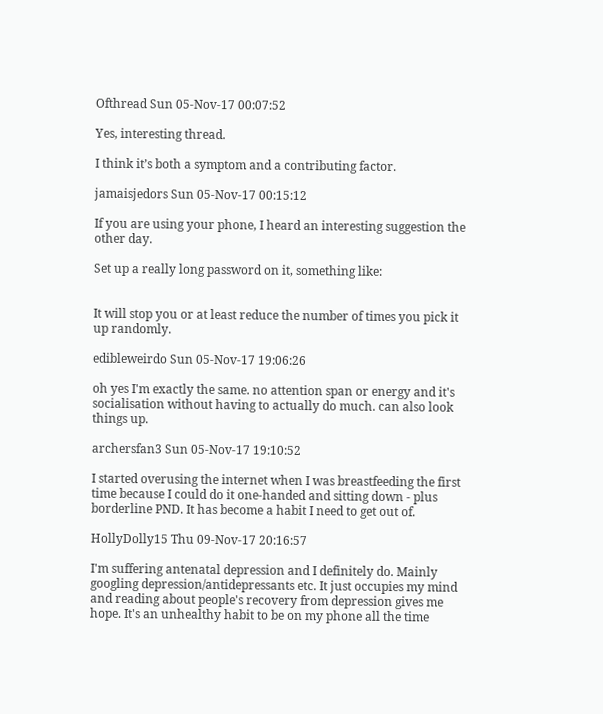Ofthread Sun 05-Nov-17 00:07:52

Yes, interesting thread.

I think it’s both a symptom and a contributing factor.

jamaisjedors Sun 05-Nov-17 00:15:12

If you are using your phone, I heard an interesting suggestion the other day.

Set up a really long password on it, something like:


It will stop you or at least reduce the number of times you pick it up randomly.

edibleweirdo Sun 05-Nov-17 19:06:26

oh yes I'm exactly the same. no attention span or energy and it's socialisation without having to actually do much. can also look things up.

archersfan3 Sun 05-Nov-17 19:10:52

I started overusing the internet when I was breastfeeding the first time because I could do it one-handed and sitting down - plus borderline PND. It has become a habit I need to get out of.

HollyDolly15 Thu 09-Nov-17 20:16:57

I'm suffering antenatal depression and I definitely do. Mainly googling depression/antidepressants etc. It just occupies my mind and reading about people's recovery from depression gives me hope. It's an unhealthy habit to be on my phone all the time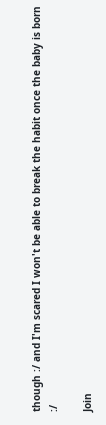though :/ and I'm scared I won't be able to break the habit once the baby is born :/

Join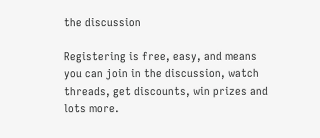the discussion

Registering is free, easy, and means you can join in the discussion, watch threads, get discounts, win prizes and lots more.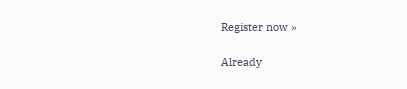Register now »

Already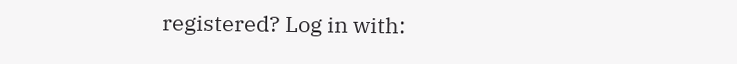registered? Log in with: